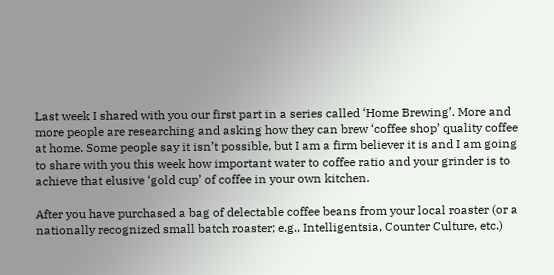Last week I shared with you our first part in a series called ‘Home Brewing’. More and more people are researching and asking how they can brew ‘coffee shop’ quality coffee at home. Some people say it isn’t possible, but I am a firm believer it is and I am going to share with you this week how important water to coffee ratio and your grinder is to achieve that elusive ‘gold cup’ of coffee in your own kitchen.

After you have purchased a bag of delectable coffee beans from your local roaster (or a nationally recognized small batch roaster; e.g., Intelligentsia, Counter Culture, etc.)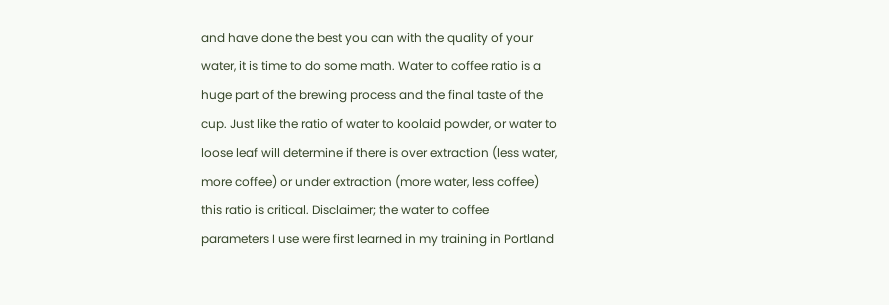and have done the best you can with the quality of your water, it is time to do some math. Water to coffee ratio is a huge part of the brewing process and the final taste of the cup. Just like the ratio of water to koolaid powder, or water to loose leaf will determine if there is over extraction (less water, more coffee) or under extraction (more water, less coffee) this ratio is critical. Disclaimer; the water to coffee parameters I use were first learned in my training in Portland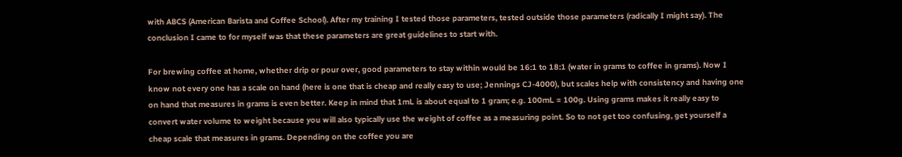with ABCS (American Barista and Coffee School). After my training I tested those parameters, tested outside those parameters (radically I might say). The conclusion I came to for myself was that these parameters are great guidelines to start with.

For brewing coffee at home, whether drip or pour over, good parameters to stay within would be 16:1 to 18:1 (water in grams to coffee in grams). Now I know not every one has a scale on hand (here is one that is cheap and really easy to use; Jennings CJ-4000), but scales help with consistency and having one on hand that measures in grams is even better. Keep in mind that 1mL is about equal to 1 gram; e.g. 100mL = 100g. Using grams makes it really easy to convert water volume to weight because you will also typically use the weight of coffee as a measuring point. So to not get too confusing, get yourself a cheap scale that measures in grams. Depending on the coffee you are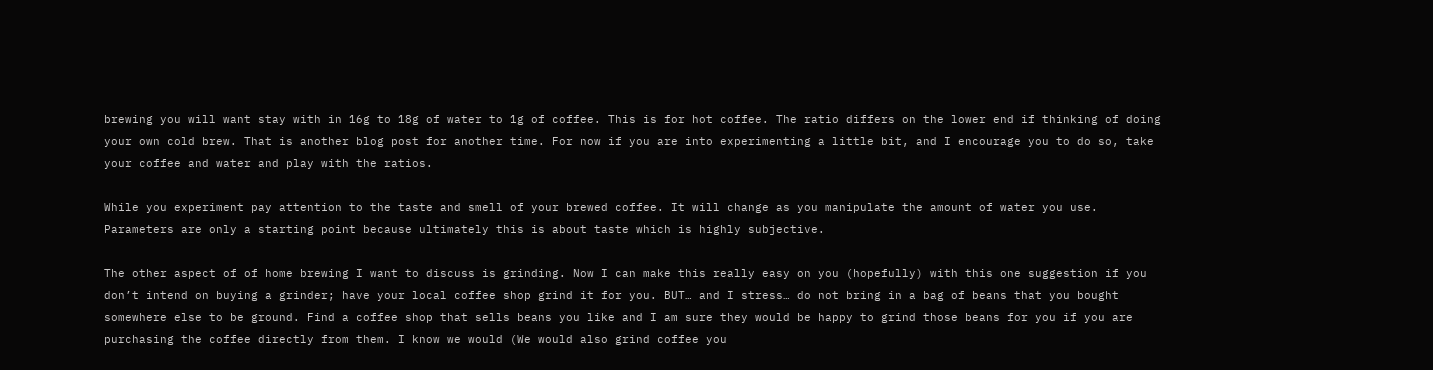brewing you will want stay with in 16g to 18g of water to 1g of coffee. This is for hot coffee. The ratio differs on the lower end if thinking of doing your own cold brew. That is another blog post for another time. For now if you are into experimenting a little bit, and I encourage you to do so, take your coffee and water and play with the ratios.

While you experiment pay attention to the taste and smell of your brewed coffee. It will change as you manipulate the amount of water you use. Parameters are only a starting point because ultimately this is about taste which is highly subjective.

The other aspect of of home brewing I want to discuss is grinding. Now I can make this really easy on you (hopefully) with this one suggestion if you don’t intend on buying a grinder; have your local coffee shop grind it for you. BUT… and I stress… do not bring in a bag of beans that you bought somewhere else to be ground. Find a coffee shop that sells beans you like and I am sure they would be happy to grind those beans for you if you are purchasing the coffee directly from them. I know we would (We would also grind coffee you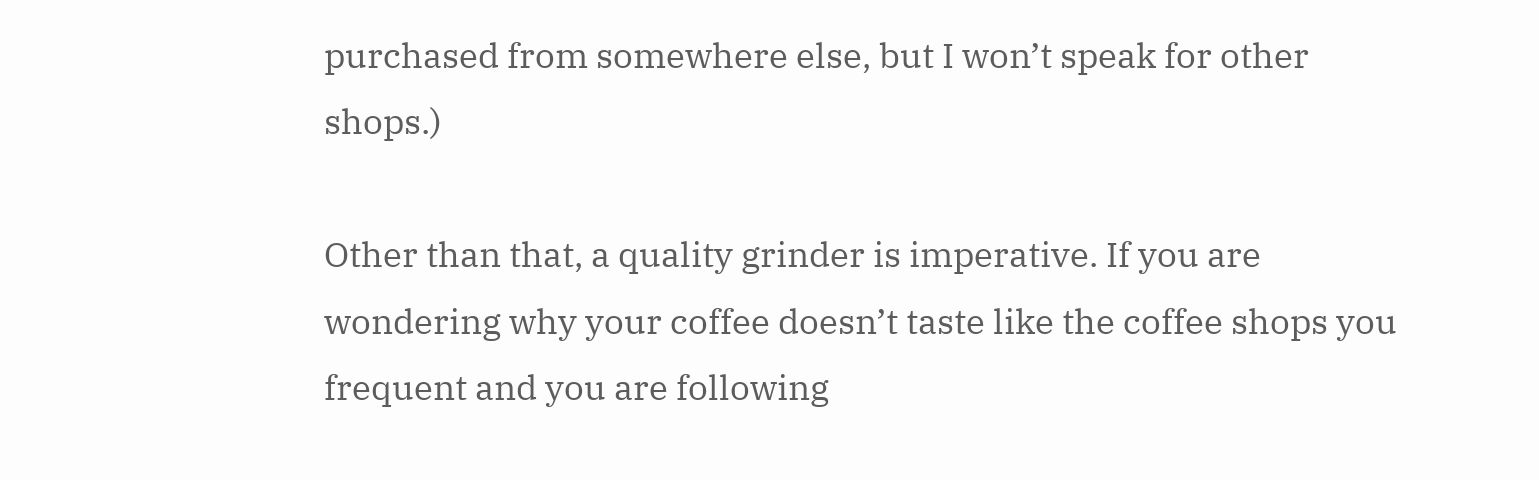purchased from somewhere else, but I won’t speak for other shops.)

Other than that, a quality grinder is imperative. If you are wondering why your coffee doesn’t taste like the coffee shops you frequent and you are following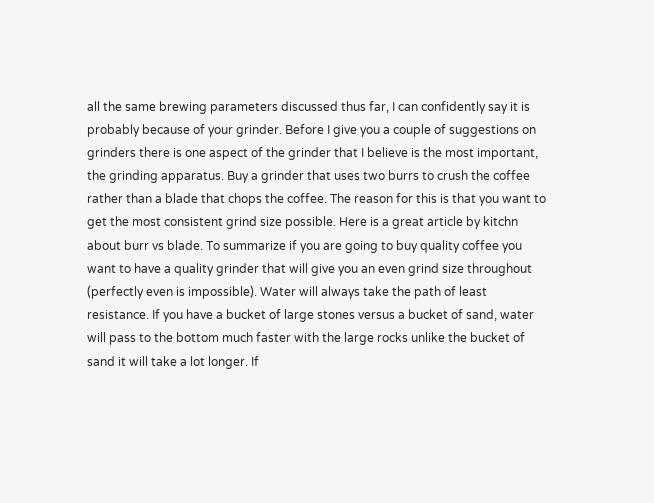all the same brewing parameters discussed thus far, I can confidently say it is probably because of your grinder. Before I give you a couple of suggestions on grinders there is one aspect of the grinder that I believe is the most important, the grinding apparatus. Buy a grinder that uses two burrs to crush the coffee rather than a blade that chops the coffee. The reason for this is that you want to get the most consistent grind size possible. Here is a great article by kitchn about burr vs blade. To summarize if you are going to buy quality coffee you want to have a quality grinder that will give you an even grind size throughout (perfectly even is impossible). Water will always take the path of least resistance. If you have a bucket of large stones versus a bucket of sand, water will pass to the bottom much faster with the large rocks unlike the bucket of sand it will take a lot longer. If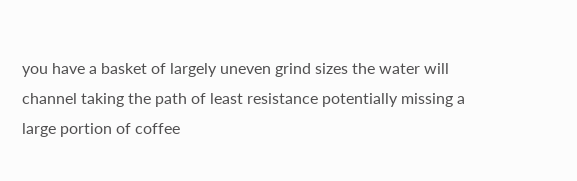you have a basket of largely uneven grind sizes the water will channel taking the path of least resistance potentially missing a large portion of coffee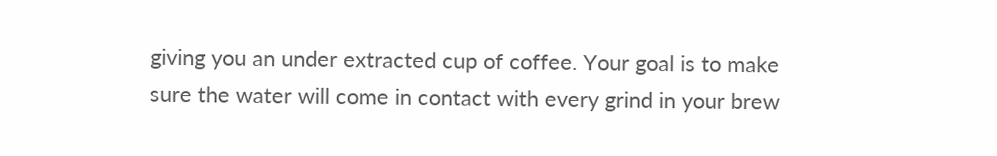giving you an under extracted cup of coffee. Your goal is to make sure the water will come in contact with every grind in your brew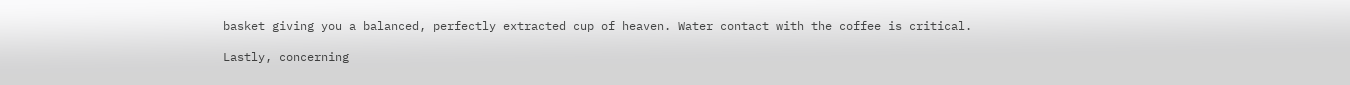basket giving you a balanced, perfectly extracted cup of heaven. Water contact with the coffee is critical.

Lastly, concerning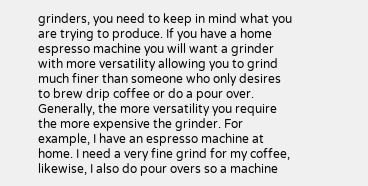grinders, you need to keep in mind what you are trying to produce. If you have a home espresso machine you will want a grinder with more versatility allowing you to grind much finer than someone who only desires to brew drip coffee or do a pour over. Generally, the more versatility you require the more expensive the grinder. For example, I have an espresso machine at home. I need a very fine grind for my coffee, likewise, I also do pour overs so a machine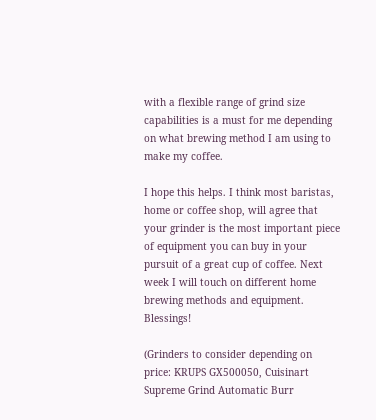with a flexible range of grind size capabilities is a must for me depending on what brewing method I am using to make my coffee.

I hope this helps. I think most baristas, home or coffee shop, will agree that your grinder is the most important piece of equipment you can buy in your pursuit of a great cup of coffee. Next week I will touch on different home brewing methods and equipment. Blessings!

(Grinders to consider depending on price: KRUPS GX500050, Cuisinart Supreme Grind Automatic Burr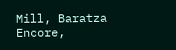Mill, Baratza Encore,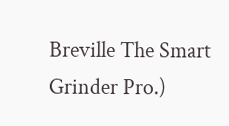Breville The Smart Grinder Pro.)